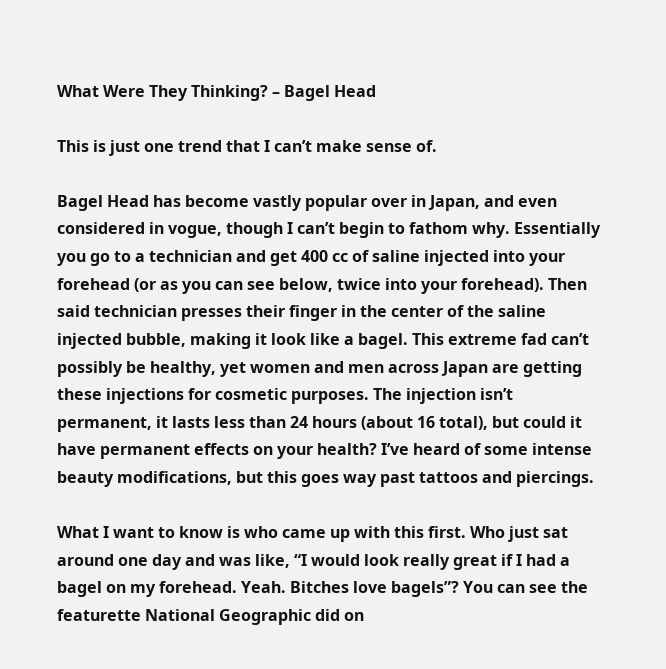What Were They Thinking? – Bagel Head

This is just one trend that I can’t make sense of.

Bagel Head has become vastly popular over in Japan, and even considered in vogue, though I can’t begin to fathom why. Essentially you go to a technician and get 400 cc of saline injected into your forehead (or as you can see below, twice into your forehead). Then said technician presses their finger in the center of the saline injected bubble, making it look like a bagel. This extreme fad can’t possibly be healthy, yet women and men across Japan are getting these injections for cosmetic purposes. The injection isn’t permanent, it lasts less than 24 hours (about 16 total), but could it have permanent effects on your health? I’ve heard of some intense beauty modifications, but this goes way past tattoos and piercings.

What I want to know is who came up with this first. Who just sat around one day and was like, “I would look really great if I had a bagel on my forehead. Yeah. Bitches love bagels”? You can see the featurette National Geographic did on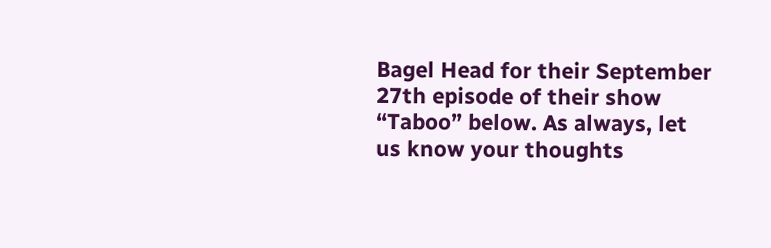Bagel Head for their September 27th episode of their show “Taboo” below. As always, let us know your thoughts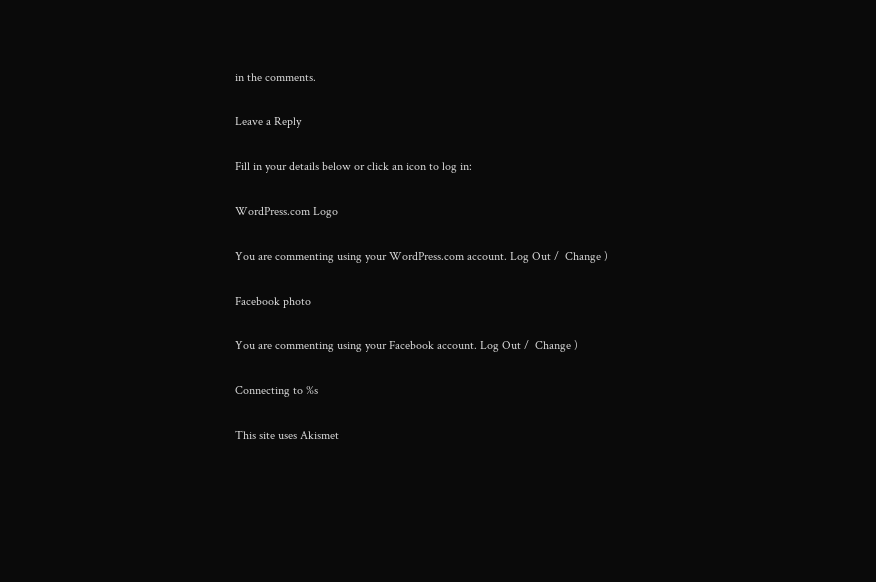in the comments.

Leave a Reply

Fill in your details below or click an icon to log in:

WordPress.com Logo

You are commenting using your WordPress.com account. Log Out /  Change )

Facebook photo

You are commenting using your Facebook account. Log Out /  Change )

Connecting to %s

This site uses Akismet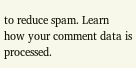to reduce spam. Learn how your comment data is processed.